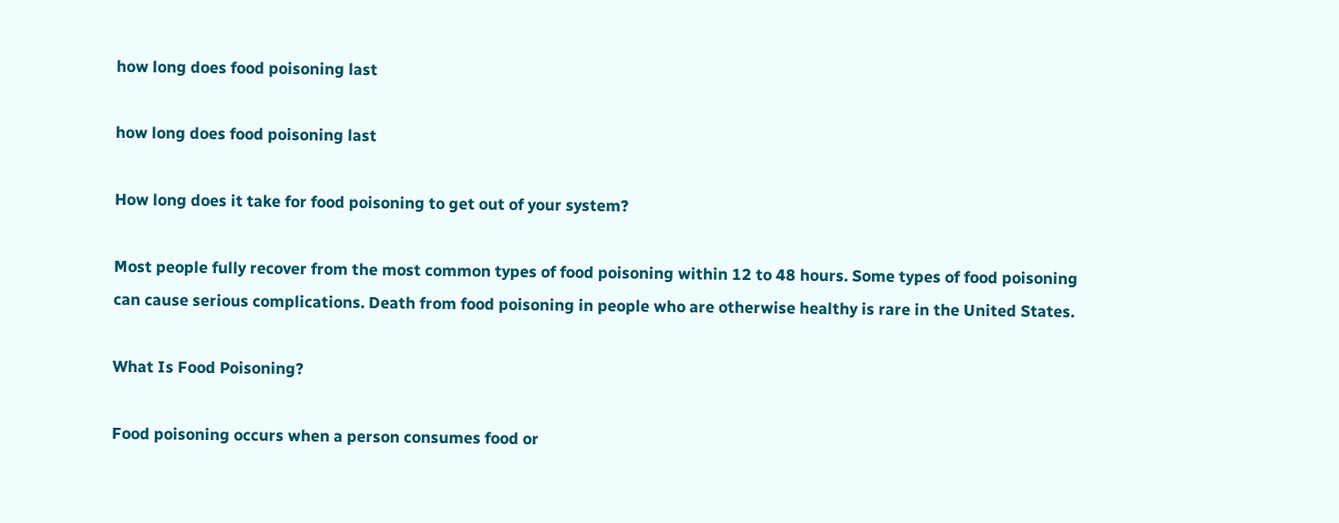how long does food poisoning last

how long does food poisoning last

How long does it take for food poisoning to get out of your system?

Most people fully recover from the most common types of food poisoning within 12 to 48 hours. Some types of food poisoning can cause serious complications. Death from food poisoning in people who are otherwise healthy is rare in the United States.

What Is Food Poisoning?

Food poisoning occurs when a person consumes food or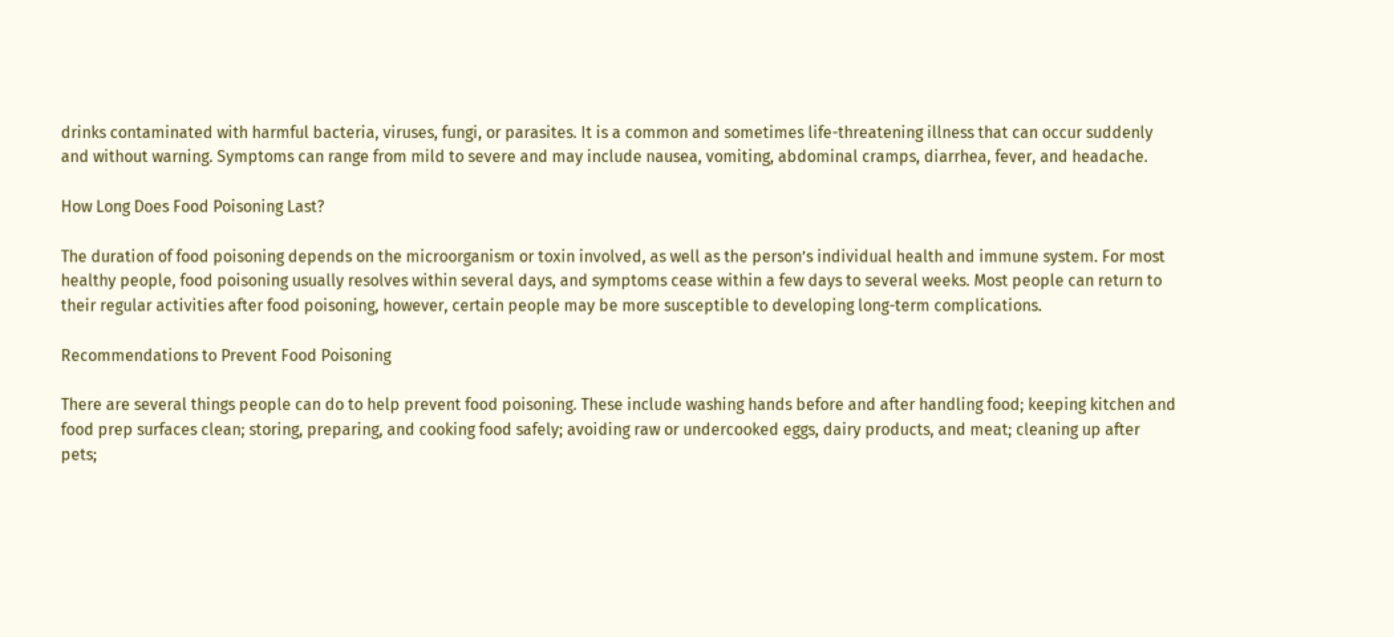drinks contaminated with harmful bacteria, viruses, fungi, or parasites. It is a common and sometimes life-threatening illness that can occur suddenly and without warning. Symptoms can range from mild to severe and may include nausea, vomiting, abdominal cramps, diarrhea, fever, and headache.

How Long Does Food Poisoning Last?

The duration of food poisoning depends on the microorganism or toxin involved, as well as the person’s individual health and immune system. For most healthy people, food poisoning usually resolves within several days, and symptoms cease within a few days to several weeks. Most people can return to their regular activities after food poisoning, however, certain people may be more susceptible to developing long-term complications.

Recommendations to Prevent Food Poisoning

There are several things people can do to help prevent food poisoning. These include washing hands before and after handling food; keeping kitchen and food prep surfaces clean; storing, preparing, and cooking food safely; avoiding raw or undercooked eggs, dairy products, and meat; cleaning up after pets;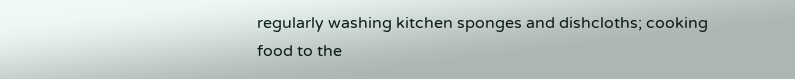regularly washing kitchen sponges and dishcloths; cooking food to the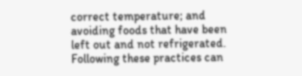correct temperature; and avoiding foods that have been left out and not refrigerated. Following these practices can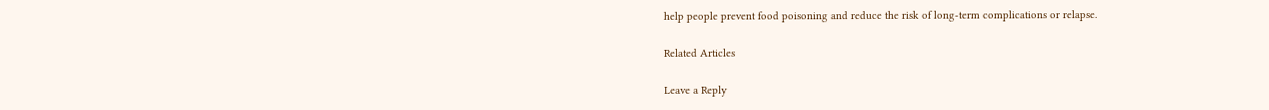help people prevent food poisoning and reduce the risk of long-term complications or relapse.

Related Articles

Leave a Reply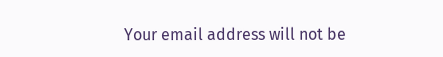Your email address will not be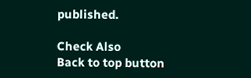published.

Check Also
Back to top button